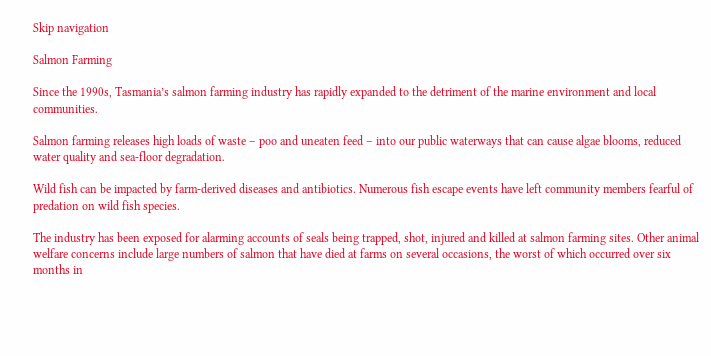Skip navigation

Salmon Farming

Since the 1990s, Tasmania’s salmon farming industry has rapidly expanded to the detriment of the marine environment and local communities.

Salmon farming releases high loads of waste – poo and uneaten feed – into our public waterways that can cause algae blooms, reduced water quality and sea-floor degradation.

Wild fish can be impacted by farm-derived diseases and antibiotics. Numerous fish escape events have left community members fearful of predation on wild fish species.

The industry has been exposed for alarming accounts of seals being trapped, shot, injured and killed at salmon farming sites. Other animal welfare concerns include large numbers of salmon that have died at farms on several occasions, the worst of which occurred over six months in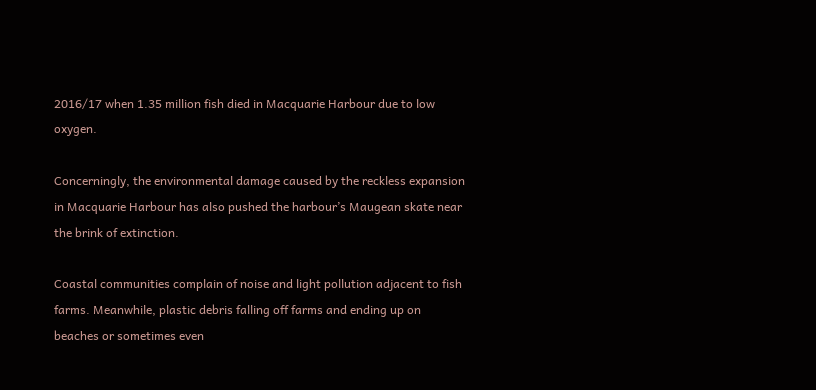2016/17 when 1.35 million fish died in Macquarie Harbour due to low oxygen.

Concerningly, the environmental damage caused by the reckless expansion in Macquarie Harbour has also pushed the harbour’s Maugean skate near the brink of extinction.

Coastal communities complain of noise and light pollution adjacent to fish farms. Meanwhile, plastic debris falling off farms and ending up on beaches or sometimes even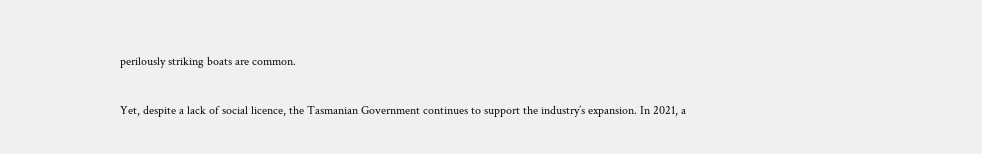perilously striking boats are common.

Yet, despite a lack of social licence, the Tasmanian Government continues to support the industry’s expansion. In 2021, a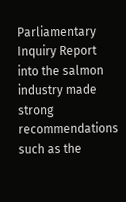Parliamentary Inquiry Report into the salmon industry made strong recommendations such as the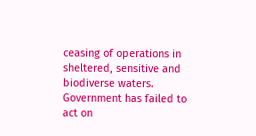ceasing of operations in sheltered, sensitive and biodiverse waters. Government has failed to act on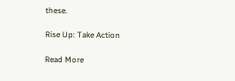these.

Rise Up: Take Action

Read More